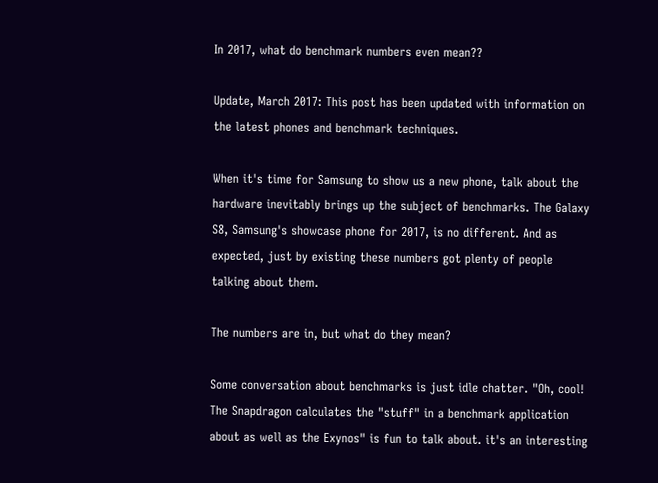In 2017, what do benchmark numbers even mean??

Update, March 2017: This post has been updated with information on the latest phones and benchmark techniques.

When it's time for Samsung to show us a new phone, talk about the hardware inevitably brings up the subject of benchmarks. The Galaxy S8, Samsung's showcase phone for 2017, is no different. And as expected, just by existing these numbers got plenty of people talking about them.

The numbers are in, but what do they mean?

Some conversation about benchmarks is just idle chatter. "Oh, cool! The Snapdragon calculates the "stuff" in a benchmark application about as well as the Exynos" is fun to talk about. it's an interesting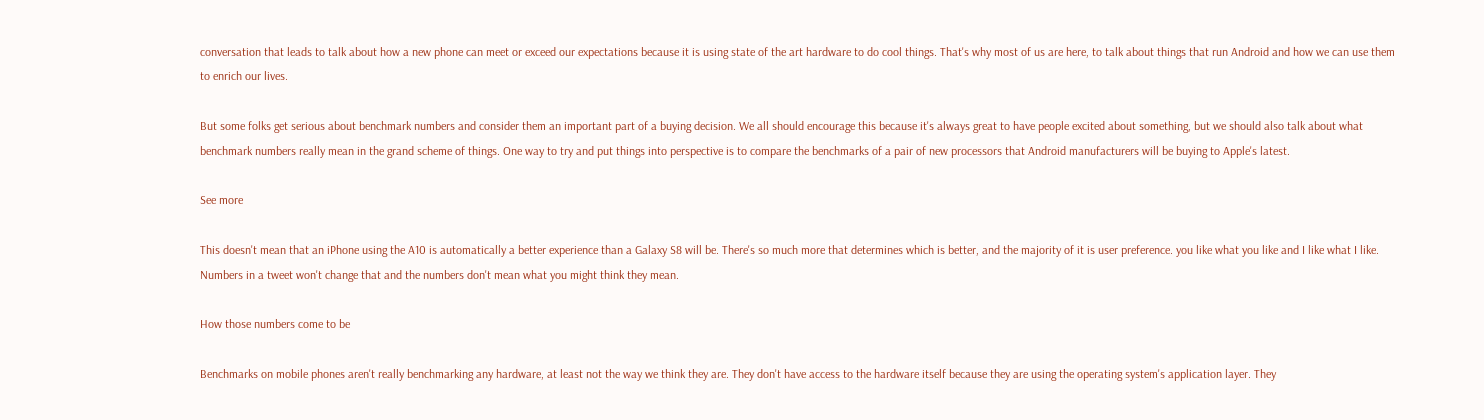conversation that leads to talk about how a new phone can meet or exceed our expectations because it is using state of the art hardware to do cool things. That's why most of us are here, to talk about things that run Android and how we can use them to enrich our lives.

But some folks get serious about benchmark numbers and consider them an important part of a buying decision. We all should encourage this because it's always great to have people excited about something, but we should also talk about what benchmark numbers really mean in the grand scheme of things. One way to try and put things into perspective is to compare the benchmarks of a pair of new processors that Android manufacturers will be buying to Apple's latest.

See more

This doesn't mean that an iPhone using the A10 is automatically a better experience than a Galaxy S8 will be. There's so much more that determines which is better, and the majority of it is user preference. you like what you like and I like what I like. Numbers in a tweet won't change that and the numbers don't mean what you might think they mean.

How those numbers come to be

Benchmarks on mobile phones aren't really benchmarking any hardware, at least not the way we think they are. They don't have access to the hardware itself because they are using the operating system's application layer. They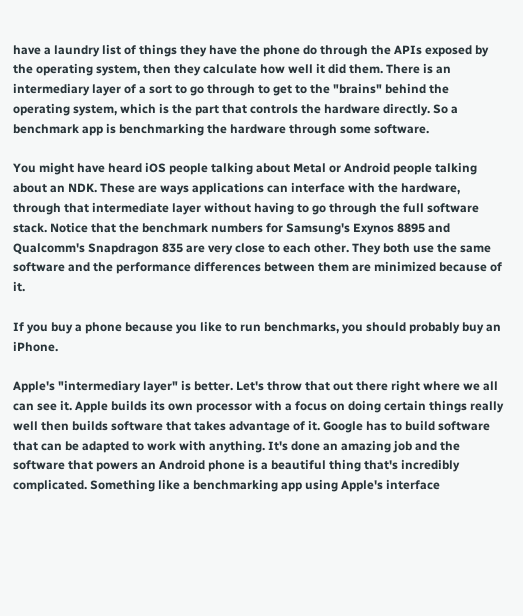have a laundry list of things they have the phone do through the APIs exposed by the operating system, then they calculate how well it did them. There is an intermediary layer of a sort to go through to get to the "brains" behind the operating system, which is the part that controls the hardware directly. So a benchmark app is benchmarking the hardware through some software.

You might have heard iOS people talking about Metal or Android people talking about an NDK. These are ways applications can interface with the hardware, through that intermediate layer without having to go through the full software stack. Notice that the benchmark numbers for Samsung's Exynos 8895 and Qualcomm's Snapdragon 835 are very close to each other. They both use the same software and the performance differences between them are minimized because of it.

If you buy a phone because you like to run benchmarks, you should probably buy an iPhone.

Apple's "intermediary layer" is better. Let's throw that out there right where we all can see it. Apple builds its own processor with a focus on doing certain things really well then builds software that takes advantage of it. Google has to build software that can be adapted to work with anything. It's done an amazing job and the software that powers an Android phone is a beautiful thing that's incredibly complicated. Something like a benchmarking app using Apple's interface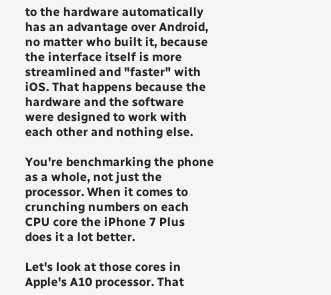to the hardware automatically has an advantage over Android, no matter who built it, because the interface itself is more streamlined and "faster" with iOS. That happens because the hardware and the software were designed to work with each other and nothing else.

You're benchmarking the phone as a whole, not just the processor. When it comes to crunching numbers on each CPU core the iPhone 7 Plus does it a lot better.

Let's look at those cores in Apple's A10 processor. That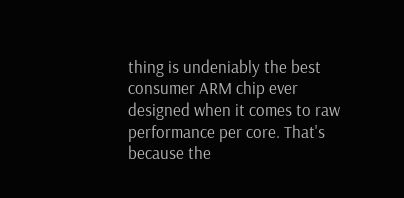thing is undeniably the best consumer ARM chip ever designed when it comes to raw performance per core. That's because the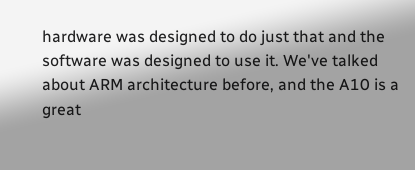hardware was designed to do just that and the software was designed to use it. We've talked about ARM architecture before, and the A10 is a great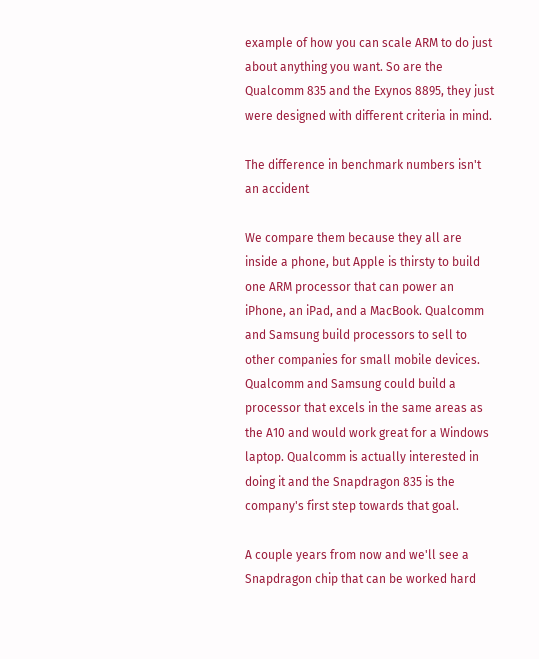example of how you can scale ARM to do just about anything you want. So are the Qualcomm 835 and the Exynos 8895, they just were designed with different criteria in mind.

The difference in benchmark numbers isn't an accident

We compare them because they all are inside a phone, but Apple is thirsty to build one ARM processor that can power an iPhone, an iPad, and a MacBook. Qualcomm and Samsung build processors to sell to other companies for small mobile devices. Qualcomm and Samsung could build a processor that excels in the same areas as the A10 and would work great for a Windows laptop. Qualcomm is actually interested in doing it and the Snapdragon 835 is the company's first step towards that goal.

A couple years from now and we'll see a Snapdragon chip that can be worked hard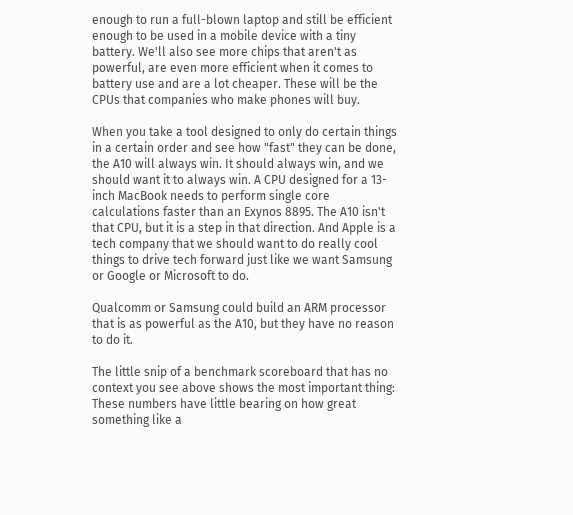enough to run a full-blown laptop and still be efficient enough to be used in a mobile device with a tiny battery. We'll also see more chips that aren't as powerful, are even more efficient when it comes to battery use and are a lot cheaper. These will be the CPUs that companies who make phones will buy.

When you take a tool designed to only do certain things in a certain order and see how "fast" they can be done, the A10 will always win. It should always win, and we should want it to always win. A CPU designed for a 13-inch MacBook needs to perform single core calculations faster than an Exynos 8895. The A10 isn't that CPU, but it is a step in that direction. And Apple is a tech company that we should want to do really cool things to drive tech forward just like we want Samsung or Google or Microsoft to do.

Qualcomm or Samsung could build an ARM processor that is as powerful as the A10, but they have no reason to do it.

The little snip of a benchmark scoreboard that has no context you see above shows the most important thing: These numbers have little bearing on how great something like a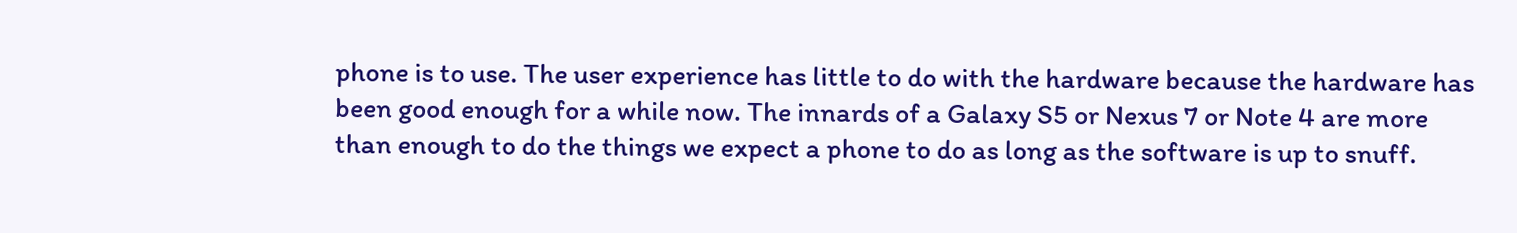phone is to use. The user experience has little to do with the hardware because the hardware has been good enough for a while now. The innards of a Galaxy S5 or Nexus 7 or Note 4 are more than enough to do the things we expect a phone to do as long as the software is up to snuff.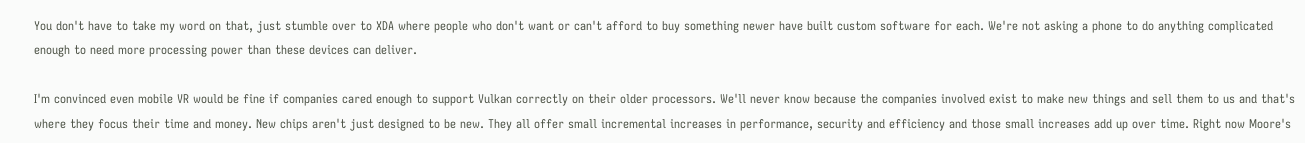You don't have to take my word on that, just stumble over to XDA where people who don't want or can't afford to buy something newer have built custom software for each. We're not asking a phone to do anything complicated enough to need more processing power than these devices can deliver.

I'm convinced even mobile VR would be fine if companies cared enough to support Vulkan correctly on their older processors. We'll never know because the companies involved exist to make new things and sell them to us and that's where they focus their time and money. New chips aren't just designed to be new. They all offer small incremental increases in performance, security and efficiency and those small increases add up over time. Right now Moore's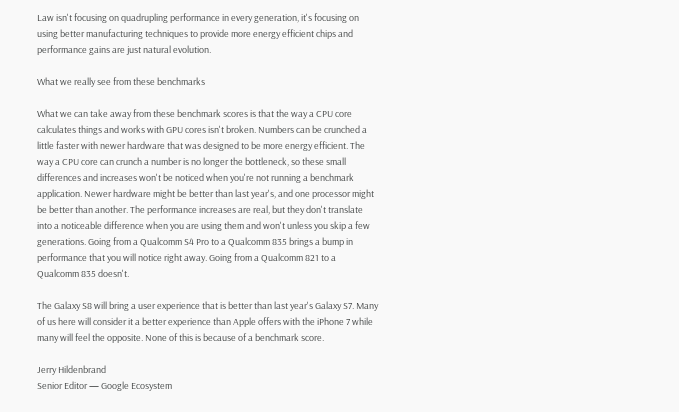Law isn't focusing on quadrupling performance in every generation, it's focusing on using better manufacturing techniques to provide more energy efficient chips and performance gains are just natural evolution.

What we really see from these benchmarks

What we can take away from these benchmark scores is that the way a CPU core calculates things and works with GPU cores isn't broken. Numbers can be crunched a little faster with newer hardware that was designed to be more energy efficient. The way a CPU core can crunch a number is no longer the bottleneck, so these small differences and increases won't be noticed when you're not running a benchmark application. Newer hardware might be better than last year's, and one processor might be better than another. The performance increases are real, but they don't translate into a noticeable difference when you are using them and won't unless you skip a few generations. Going from a Qualcomm S4 Pro to a Qualcomm 835 brings a bump in performance that you will notice right away. Going from a Qualcomm 821 to a Qualcomm 835 doesn't.

The Galaxy S8 will bring a user experience that is better than last year's Galaxy S7. Many of us here will consider it a better experience than Apple offers with the iPhone 7 while many will feel the opposite. None of this is because of a benchmark score.

Jerry Hildenbrand
Senior Editor — Google Ecosystem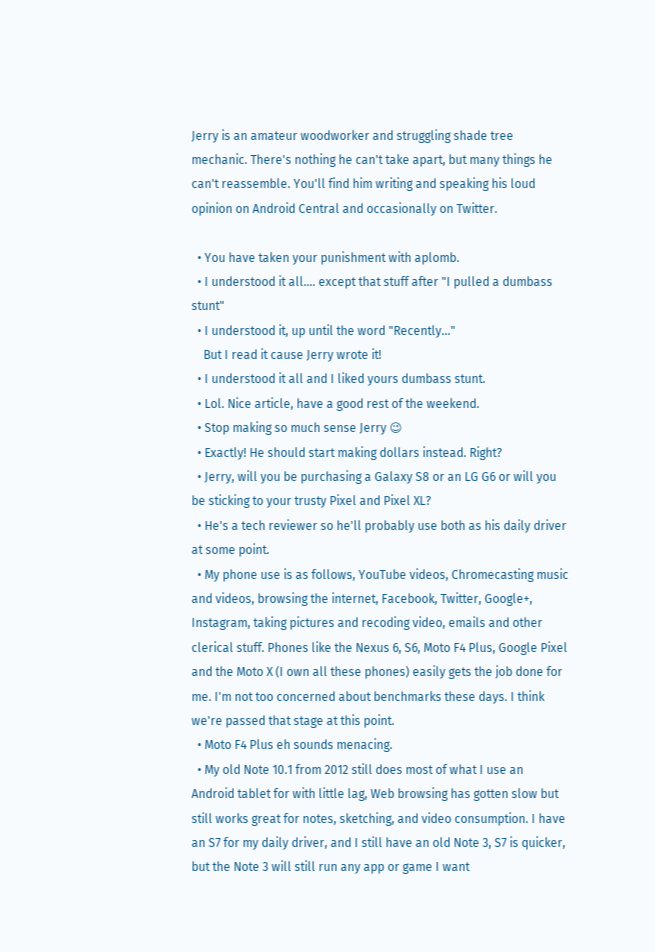Jerry is an amateur woodworker and struggling shade tree mechanic. There's nothing he can't take apart, but many things he can't reassemble. You'll find him writing and speaking his loud opinion on Android Central and occasionally on Twitter.

  • You have taken your punishment with aplomb.
  • I understood it all.... except that stuff after "I pulled a dumbass stunt"
  • I understood it, up until the word "Recently..."
    But I read it cause Jerry wrote it!
  • I understood it all and I liked yours dumbass stunt.
  • Lol. Nice article, have a good rest of the weekend.
  • Stop making so much sense Jerry 😉
  • Exactly! He should start making dollars instead. Right?
  • Jerry, will you be purchasing a Galaxy S8 or an LG G6 or will you be sticking to your trusty Pixel and Pixel XL?
  • He's a tech reviewer so he'll probably use both as his daily driver at some point.
  • My phone use is as follows, YouTube videos, Chromecasting music and videos, browsing the internet, Facebook, Twitter, Google+, Instagram, taking pictures and recoding video, emails and other clerical stuff. Phones like the Nexus 6, S6, Moto F4 Plus, Google Pixel and the Moto X (I own all these phones) easily gets the job done for me. I'm not too concerned about benchmarks these days. I think we're passed that stage at this point.
  • Moto F4 Plus eh sounds menacing.
  • My old Note 10.1 from 2012 still does most of what I use an Android tablet for with little lag, Web browsing has gotten slow but still works great for notes, sketching, and video consumption. I have an S7 for my daily driver, and I still have an old Note 3, S7 is quicker, but the Note 3 will still run any app or game I want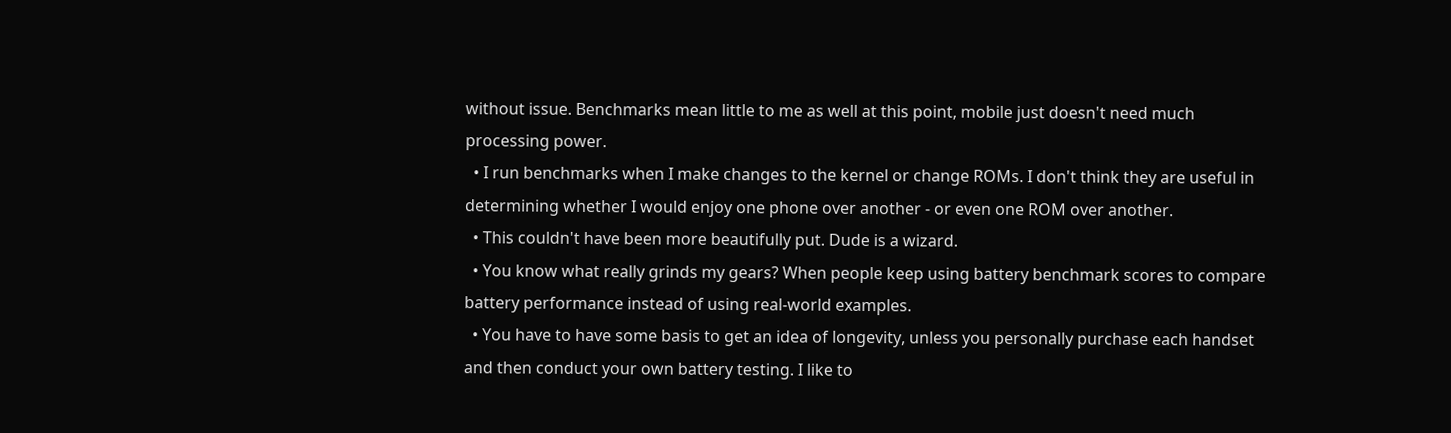without issue. Benchmarks mean little to me as well at this point, mobile just doesn't need much processing power.
  • I run benchmarks when I make changes to the kernel or change ROMs. I don't think they are useful in determining whether I would enjoy one phone over another - or even one ROM over another.
  • This couldn't have been more beautifully put. Dude is a wizard.
  • You know what really grinds my gears? When people keep using battery benchmark scores to compare battery performance instead of using real-world examples.
  • You have to have some basis to get an idea of longevity, unless you personally purchase each handset and then conduct your own battery testing. I like to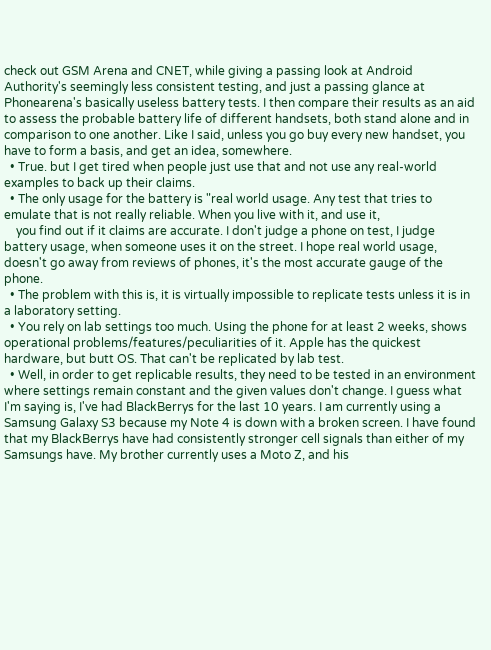check out GSM Arena and CNET, while giving a passing look at Android Authority's seemingly less consistent testing, and just a passing glance at Phonearena's basically useless battery tests. I then compare their results as an aid to assess the probable battery life of different handsets, both stand alone and in comparison to one another. Like I said, unless you go buy every new handset, you have to form a basis, and get an idea, somewhere.
  • True. but I get tired when people just use that and not use any real-world examples to back up their claims.
  • The only usage for the battery is "real world usage. Any test that tries to emulate that is not really reliable. When you live with it, and use it,
    you find out if it claims are accurate. I don't judge a phone on test, I judge battery usage, when someone uses it on the street. I hope real world usage, doesn't go away from reviews of phones, it's the most accurate gauge of the phone.
  • The problem with this is, it is virtually impossible to replicate tests unless it is in a laboratory setting.
  • You rely on lab settings too much. Using the phone for at least 2 weeks, shows operational problems/features/peculiarities of it. Apple has the quickest hardware, but butt OS. That can't be replicated by lab test.
  • Well, in order to get replicable results, they need to be tested in an environment where settings remain constant and the given values don't change. I guess what I'm saying is, I've had BlackBerrys for the last 10 years. I am currently using a Samsung Galaxy S3 because my Note 4 is down with a broken screen. I have found that my BlackBerrys have had consistently stronger cell signals than either of my Samsungs have. My brother currently uses a Moto Z, and his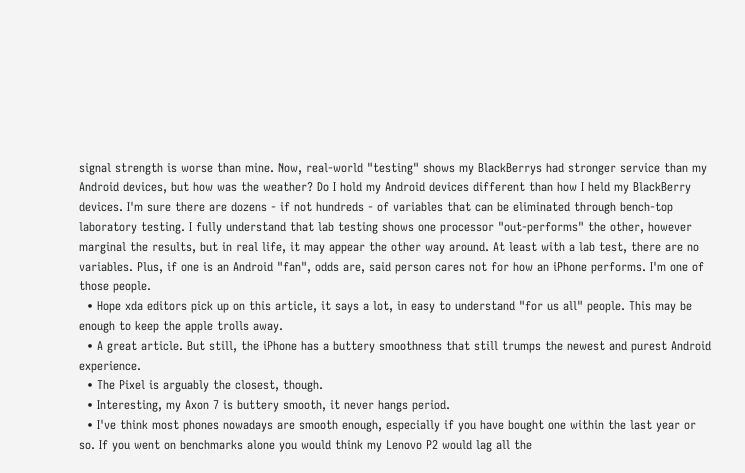signal strength is worse than mine. Now, real-world "testing" shows my BlackBerrys had stronger service than my Android devices, but how was the weather? Do I hold my Android devices different than how I held my BlackBerry devices. I'm sure there are dozens - if not hundreds - of variables that can be eliminated through bench-top laboratory testing. I fully understand that lab testing shows one processor "out-performs" the other, however marginal the results, but in real life, it may appear the other way around. At least with a lab test, there are no variables. Plus, if one is an Android "fan", odds are, said person cares not for how an iPhone performs. I'm one of those people.
  • Hope xda editors pick up on this article, it says a lot, in easy to understand "for us all" people. This may be enough to keep the apple trolls away.
  • A great article. But still, the iPhone has a buttery smoothness that still trumps the newest and purest Android experience.
  • The Pixel is arguably the closest, though.
  • Interesting, my Axon 7 is buttery smooth, it never hangs period.
  • I've think most phones nowadays are smooth enough, especially if you have bought one within the last year or so. If you went on benchmarks alone you would think my Lenovo P2 would lag all the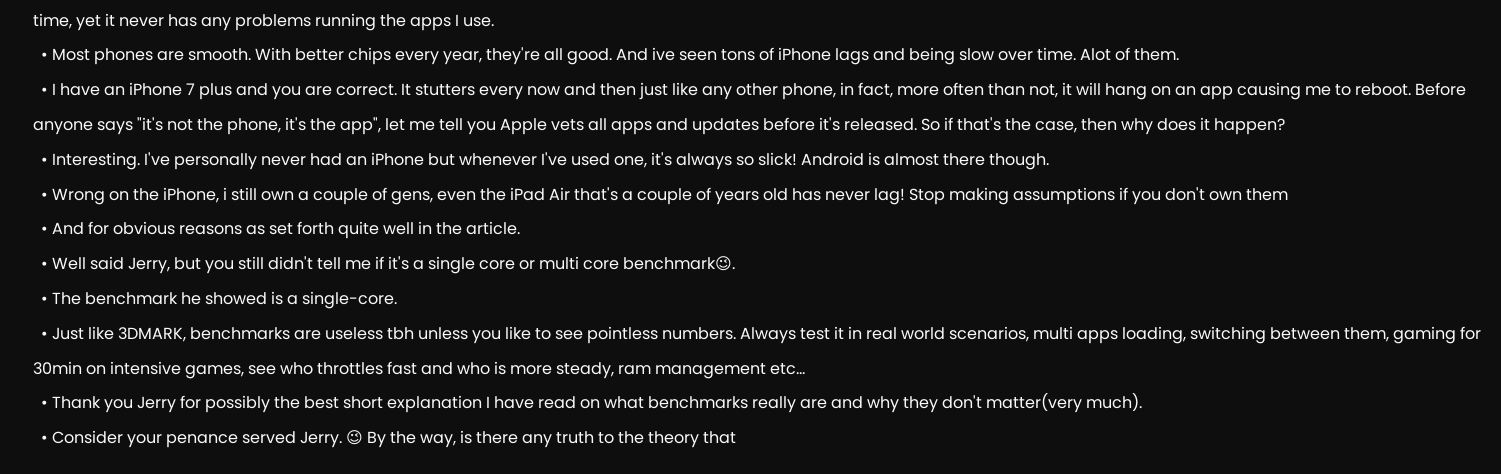time, yet it never has any problems running the apps I use.
  • Most phones are smooth. With better chips every year, they're all good. And ive seen tons of iPhone lags and being slow over time. Alot of them.
  • I have an iPhone 7 plus and you are correct. It stutters every now and then just like any other phone, in fact, more often than not, it will hang on an app causing me to reboot. Before anyone says "it's not the phone, it's the app", let me tell you Apple vets all apps and updates before it's released. So if that's the case, then why does it happen?
  • Interesting. I've personally never had an iPhone but whenever I've used one, it's always so slick! Android is almost there though.
  • Wrong on the iPhone, i still own a couple of gens, even the iPad Air that's a couple of years old has never lag! Stop making assumptions if you don't own them
  • And for obvious reasons as set forth quite well in the article.
  • Well said Jerry, but you still didn't tell me if it's a single core or multi core benchmark😉.
  • The benchmark he showed is a single-core.
  • Just like 3DMARK, benchmarks are useless tbh unless you like to see pointless numbers. Always test it in real world scenarios, multi apps loading, switching between them, gaming for 30min on intensive games, see who throttles fast and who is more steady, ram management etc...
  • Thank you Jerry for possibly the best short explanation I have read on what benchmarks really are and why they don't matter(very much).
  • Consider your penance served Jerry. 😉 By the way, is there any truth to the theory that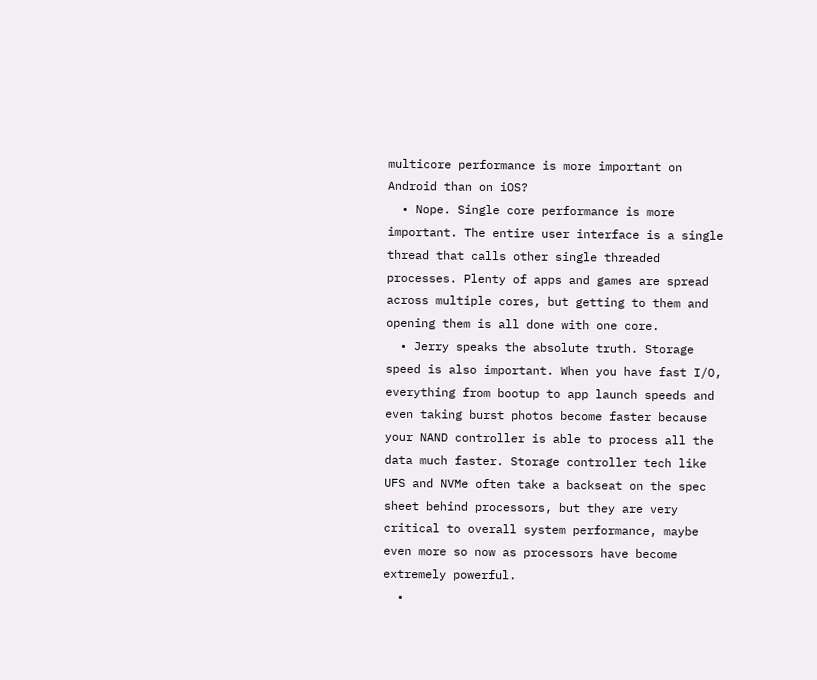multicore performance is more important on Android than on iOS?
  • Nope. Single core performance is more important. The entire user interface is a single thread that calls other single threaded processes. Plenty of apps and games are spread across multiple cores, but getting to them and opening them is all done with one core.
  • Jerry speaks the absolute truth. Storage speed is also important. When you have fast I/O, everything from bootup to app launch speeds and even taking burst photos become faster because your NAND controller is able to process all the data much faster. Storage controller tech like UFS and NVMe often take a backseat on the spec sheet behind processors, but they are very critical to overall system performance, maybe even more so now as processors have become extremely powerful.
  •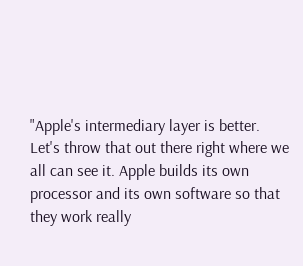"Apple's intermediary layer is better. Let's throw that out there right where we all can see it. Apple builds its own processor and its own software so that they work really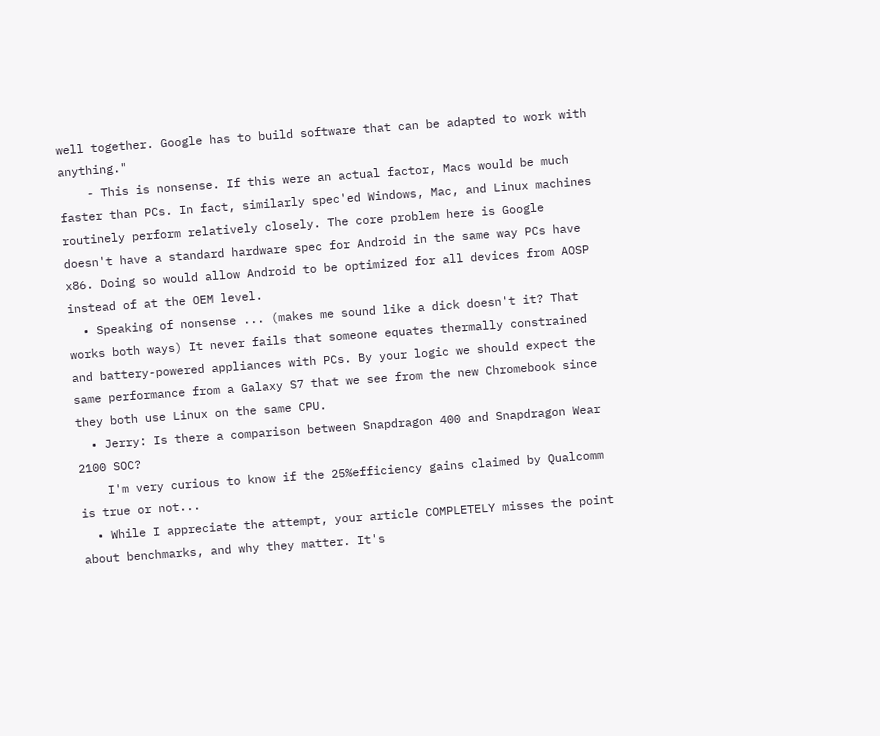well together. Google has to build software that can be adapted to work with anything."
    - This is nonsense. If this were an actual factor, Macs would be much faster than PCs. In fact, similarly spec'ed Windows, Mac, and Linux machines routinely perform relatively closely. The core problem here is Google doesn't have a standard hardware spec for Android in the same way PCs have x86. Doing so would allow Android to be optimized for all devices from AOSP instead of at the OEM level.
  • Speaking of nonsense ... (makes me sound like a dick doesn't it? That works both ways) It never fails that someone equates thermally constrained and battery-powered appliances with PCs. By your logic we should expect the same performance from a Galaxy S7 that we see from the new Chromebook since they both use Linux on the same CPU.
  • Jerry: Is there a comparison between Snapdragon 400 and Snapdragon Wear 2100 SOC?
    I'm very curious to know if the 25%efficiency gains claimed by Qualcomm is true or not...
  • While I appreciate the attempt, your article COMPLETELY misses the point about benchmarks, and why they matter. It's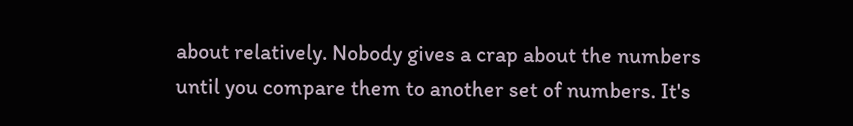about relatively. Nobody gives a crap about the numbers until you compare them to another set of numbers. It's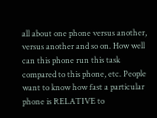all about one phone versus another, versus another and so on. How well can this phone run this task compared to this phone, etc. People want to know how fast a particular phone is RELATIVE to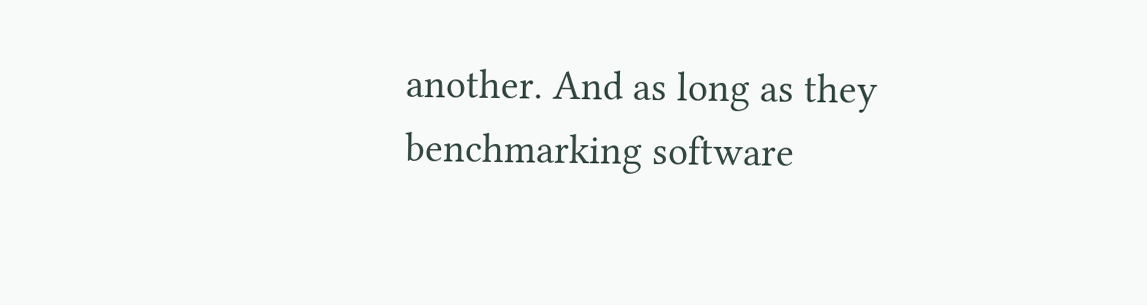another. And as long as they benchmarking software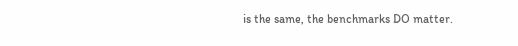is the same, the benchmarks DO matter.